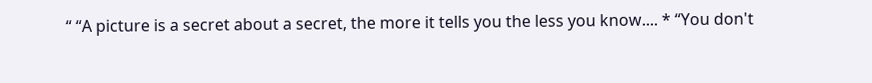“ “A picture is a secret about a secret, the more it tells you the less you know.... * “You don't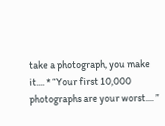take a photograph, you make it.... * “Your first 10,000 photographs are your worst.... ”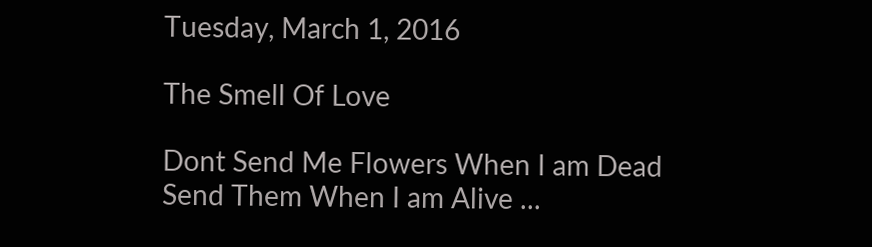Tuesday, March 1, 2016

The Smell Of Love

Dont Send Me Flowers When I am Dead
Send Them When I am Alive ...